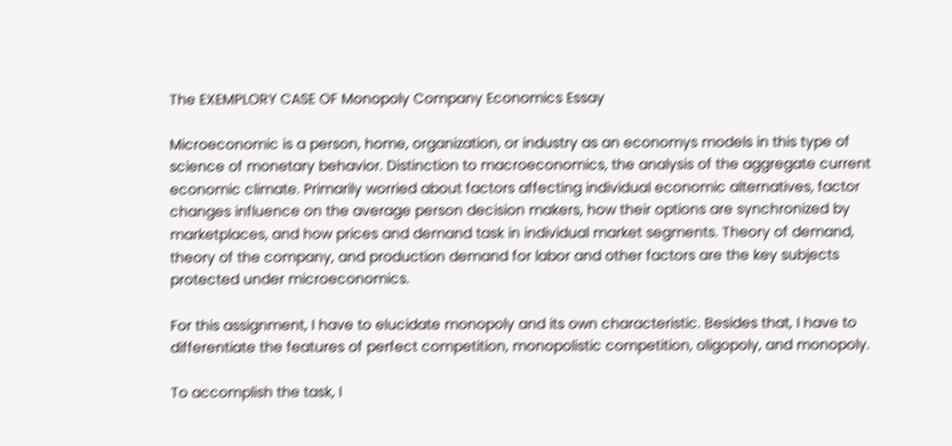The EXEMPLORY CASE OF Monopoly Company Economics Essay

Microeconomic is a person, home, organization, or industry as an economys models in this type of science of monetary behavior. Distinction to macroeconomics, the analysis of the aggregate current economic climate. Primarily worried about factors affecting individual economic alternatives, factor changes influence on the average person decision makers, how their options are synchronized by marketplaces, and how prices and demand task in individual market segments. Theory of demand, theory of the company, and production demand for labor and other factors are the key subjects protected under microeconomics.

For this assignment, I have to elucidate monopoly and its own characteristic. Besides that, I have to differentiate the features of perfect competition, monopolistic competition, oligopoly, and monopoly.

To accomplish the task, I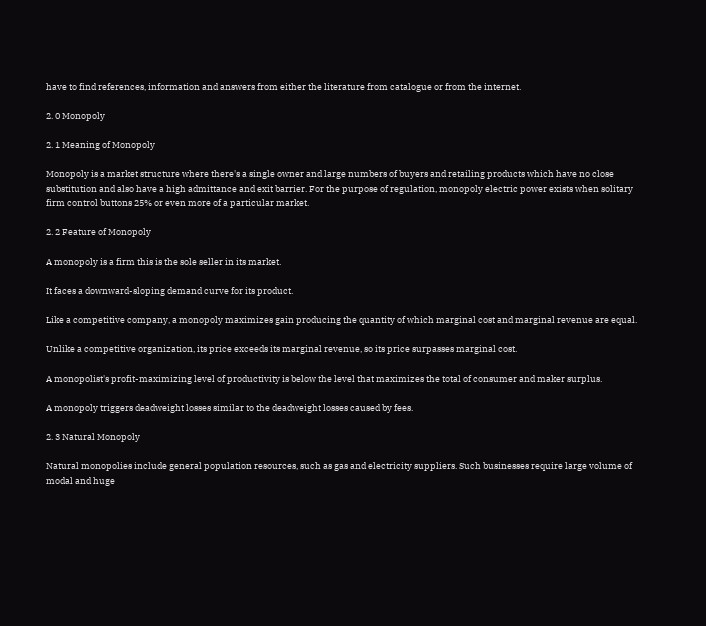have to find references, information and answers from either the literature from catalogue or from the internet.

2. 0 Monopoly

2. 1 Meaning of Monopoly

Monopoly is a market structure where there's a single owner and large numbers of buyers and retailing products which have no close substitution and also have a high admittance and exit barrier. For the purpose of regulation, monopoly electric power exists when solitary firm control buttons 25% or even more of a particular market.

2. 2 Feature of Monopoly

A monopoly is a firm this is the sole seller in its market.

It faces a downward-sloping demand curve for its product.

Like a competitive company, a monopoly maximizes gain producing the quantity of which marginal cost and marginal revenue are equal.

Unlike a competitive organization, its price exceeds its marginal revenue, so its price surpasses marginal cost.

A monopolist's profit-maximizing level of productivity is below the level that maximizes the total of consumer and maker surplus.

A monopoly triggers deadweight losses similar to the deadweight losses caused by fees.

2. 3 Natural Monopoly

Natural monopolies include general population resources, such as gas and electricity suppliers. Such businesses require large volume of modal and huge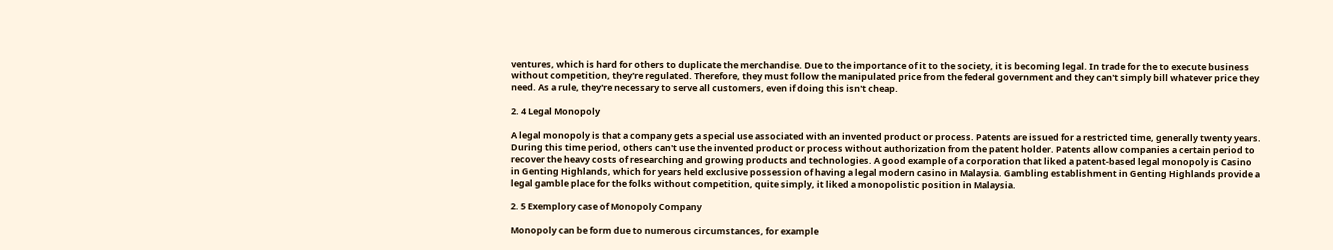ventures, which is hard for others to duplicate the merchandise. Due to the importance of it to the society, it is becoming legal. In trade for the to execute business without competition, they're regulated. Therefore, they must follow the manipulated price from the federal government and they can't simply bill whatever price they need. As a rule, they're necessary to serve all customers, even if doing this isn't cheap.

2. 4 Legal Monopoly

A legal monopoly is that a company gets a special use associated with an invented product or process. Patents are issued for a restricted time, generally twenty years. During this time period, others can't use the invented product or process without authorization from the patent holder. Patents allow companies a certain period to recover the heavy costs of researching and growing products and technologies. A good example of a corporation that liked a patent-based legal monopoly is Casino in Genting Highlands, which for years held exclusive possession of having a legal modern casino in Malaysia. Gambling establishment in Genting Highlands provide a legal gamble place for the folks without competition, quite simply, it liked a monopolistic position in Malaysia.

2. 5 Exemplory case of Monopoly Company

Monopoly can be form due to numerous circumstances, for example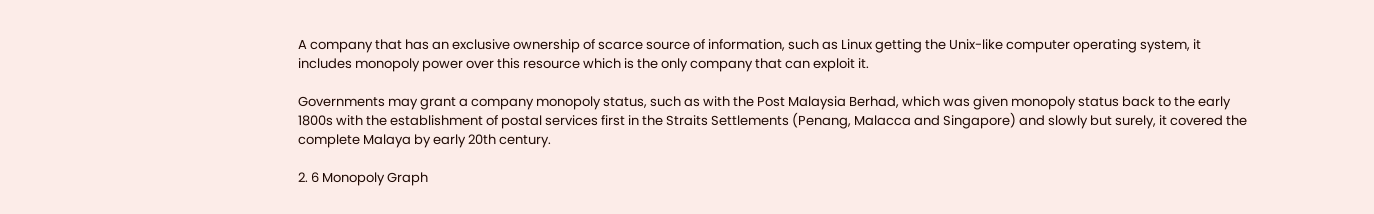A company that has an exclusive ownership of scarce source of information, such as Linux getting the Unix-like computer operating system, it includes monopoly power over this resource which is the only company that can exploit it.

Governments may grant a company monopoly status, such as with the Post Malaysia Berhad, which was given monopoly status back to the early 1800s with the establishment of postal services first in the Straits Settlements (Penang, Malacca and Singapore) and slowly but surely, it covered the complete Malaya by early 20th century.

2. 6 Monopoly Graph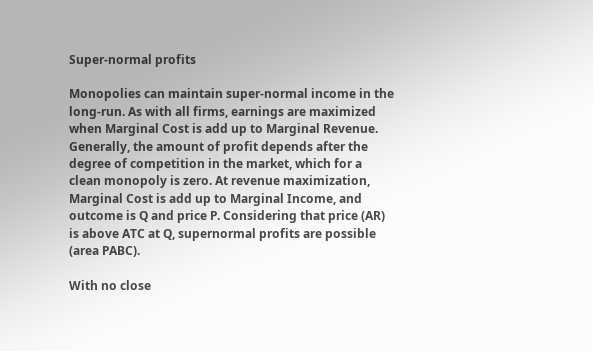Super-normal profits

Monopolies can maintain super-normal income in the long-run. As with all firms, earnings are maximized when Marginal Cost is add up to Marginal Revenue. Generally, the amount of profit depends after the degree of competition in the market, which for a clean monopoly is zero. At revenue maximization, Marginal Cost is add up to Marginal Income, and outcome is Q and price P. Considering that price (AR) is above ATC at Q, supernormal profits are possible (area PABC).

With no close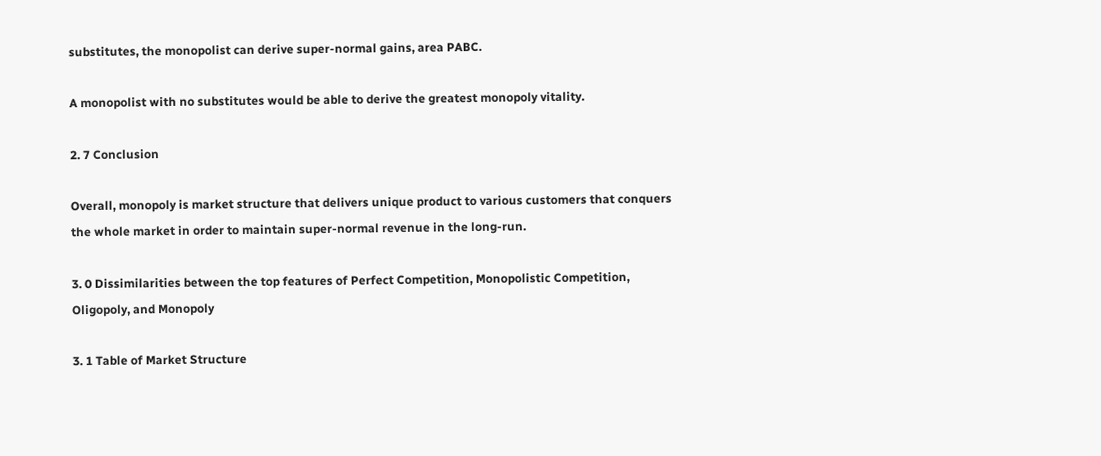substitutes, the monopolist can derive super-normal gains, area PABC.

A monopolist with no substitutes would be able to derive the greatest monopoly vitality.

2. 7 Conclusion

Overall, monopoly is market structure that delivers unique product to various customers that conquers the whole market in order to maintain super-normal revenue in the long-run.

3. 0 Dissimilarities between the top features of Perfect Competition, Monopolistic Competition, Oligopoly, and Monopoly

3. 1 Table of Market Structure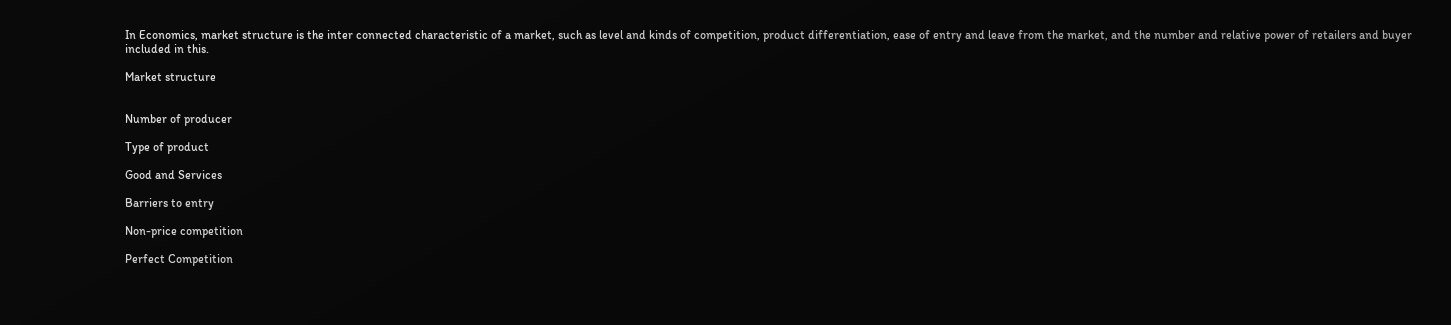In Economics, market structure is the inter connected characteristic of a market, such as level and kinds of competition, product differentiation, ease of entry and leave from the market, and the number and relative power of retailers and buyer included in this.

Market structure


Number of producer

Type of product

Good and Services

Barriers to entry

Non-price competition

Perfect Competition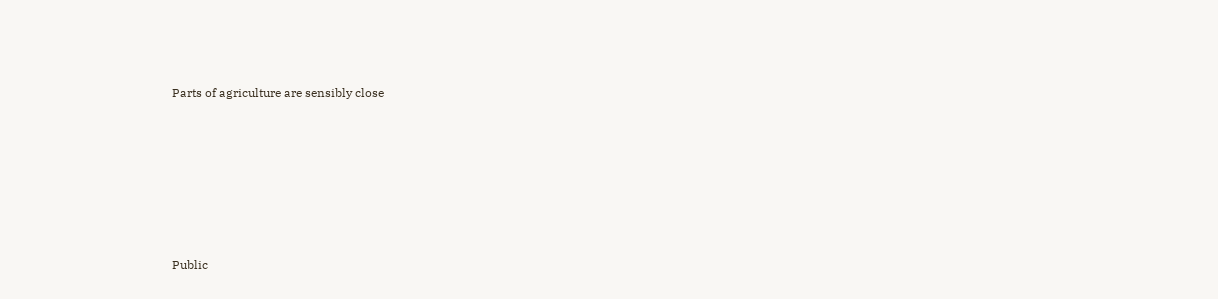Parts of agriculture are sensibly close







Public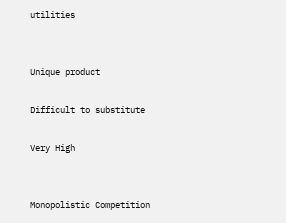utilities


Unique product

Difficult to substitute

Very High


Monopolistic Competition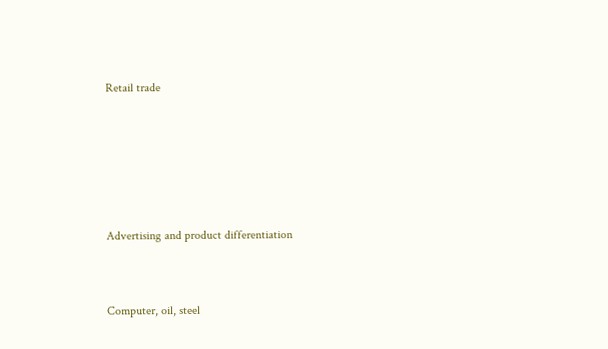Retail trade





Advertising and product differentiation


Computer, oil, steel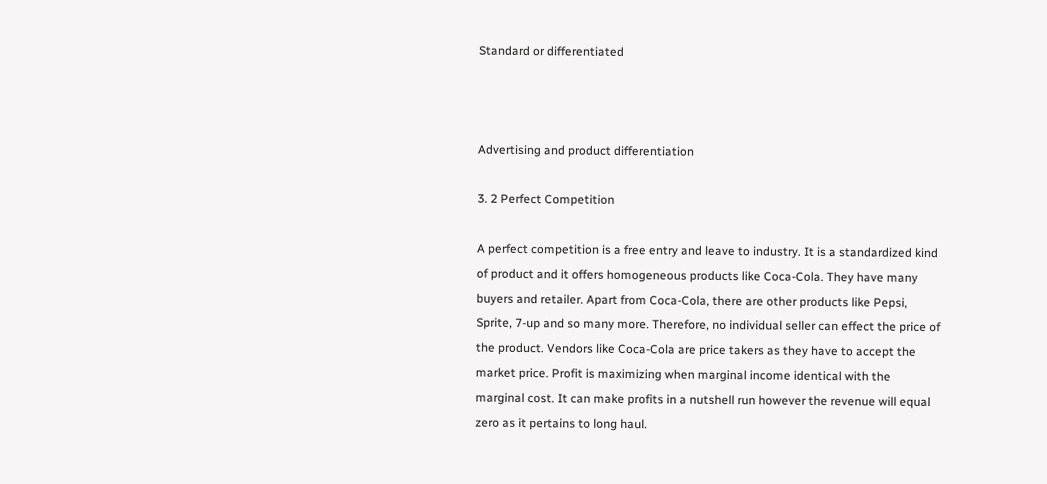Standard or differentiated



Advertising and product differentiation

3. 2 Perfect Competition

A perfect competition is a free entry and leave to industry. It is a standardized kind of product and it offers homogeneous products like Coca-Cola. They have many buyers and retailer. Apart from Coca-Cola, there are other products like Pepsi, Sprite, 7-up and so many more. Therefore, no individual seller can effect the price of the product. Vendors like Coca-Cola are price takers as they have to accept the market price. Profit is maximizing when marginal income identical with the marginal cost. It can make profits in a nutshell run however the revenue will equal zero as it pertains to long haul.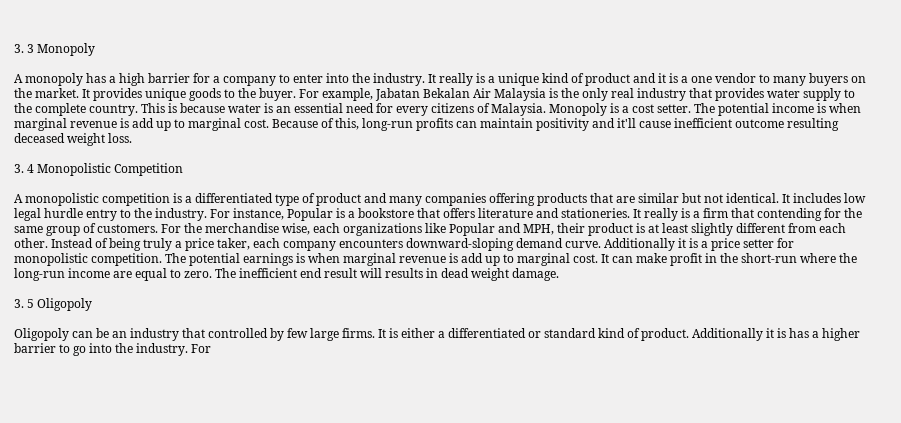3. 3 Monopoly

A monopoly has a high barrier for a company to enter into the industry. It really is a unique kind of product and it is a one vendor to many buyers on the market. It provides unique goods to the buyer. For example, Jabatan Bekalan Air Malaysia is the only real industry that provides water supply to the complete country. This is because water is an essential need for every citizens of Malaysia. Monopoly is a cost setter. The potential income is when marginal revenue is add up to marginal cost. Because of this, long-run profits can maintain positivity and it'll cause inefficient outcome resulting deceased weight loss.

3. 4 Monopolistic Competition

A monopolistic competition is a differentiated type of product and many companies offering products that are similar but not identical. It includes low legal hurdle entry to the industry. For instance, Popular is a bookstore that offers literature and stationeries. It really is a firm that contending for the same group of customers. For the merchandise wise, each organizations like Popular and MPH, their product is at least slightly different from each other. Instead of being truly a price taker, each company encounters downward-sloping demand curve. Additionally it is a price setter for monopolistic competition. The potential earnings is when marginal revenue is add up to marginal cost. It can make profit in the short-run where the long-run income are equal to zero. The inefficient end result will results in dead weight damage.

3. 5 Oligopoly

Oligopoly can be an industry that controlled by few large firms. It is either a differentiated or standard kind of product. Additionally it is has a higher barrier to go into the industry. For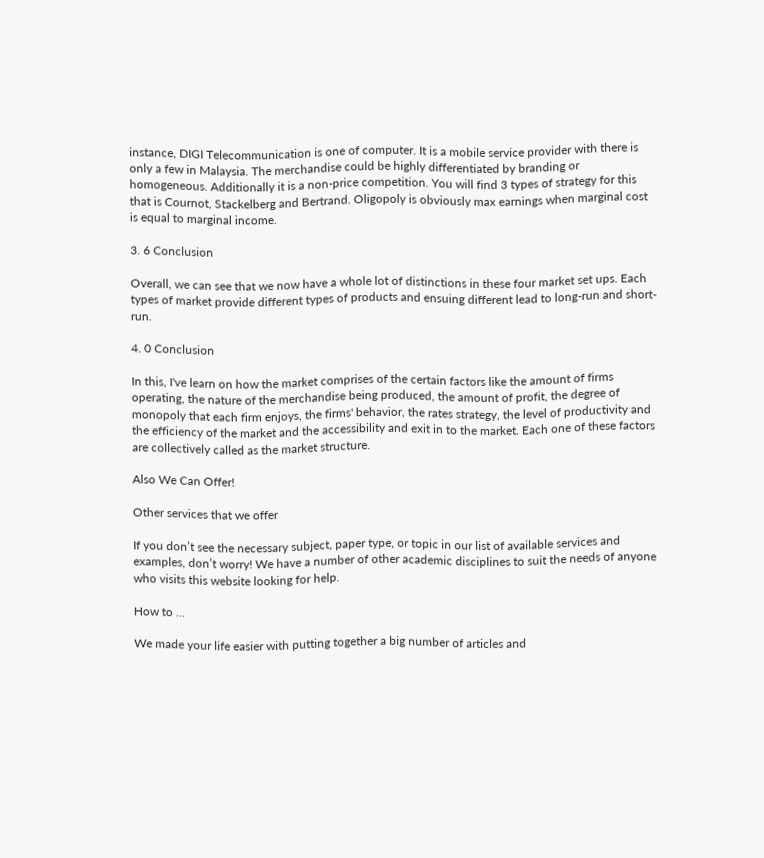instance, DIGI Telecommunication is one of computer. It is a mobile service provider with there is only a few in Malaysia. The merchandise could be highly differentiated by branding or homogeneous. Additionally it is a non-price competition. You will find 3 types of strategy for this that is Cournot, Stackelberg and Bertrand. Oligopoly is obviously max earnings when marginal cost is equal to marginal income.

3. 6 Conclusion

Overall, we can see that we now have a whole lot of distinctions in these four market set ups. Each types of market provide different types of products and ensuing different lead to long-run and short-run.

4. 0 Conclusion

In this, I've learn on how the market comprises of the certain factors like the amount of firms operating, the nature of the merchandise being produced, the amount of profit, the degree of monopoly that each firm enjoys, the firms' behavior, the rates strategy, the level of productivity and the efficiency of the market and the accessibility and exit in to the market. Each one of these factors are collectively called as the market structure.

Also We Can Offer!

Other services that we offer

If you don’t see the necessary subject, paper type, or topic in our list of available services and examples, don’t worry! We have a number of other academic disciplines to suit the needs of anyone who visits this website looking for help.

How to ...

We made your life easier with putting together a big number of articles and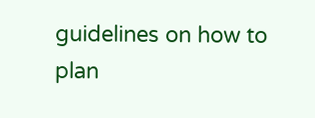guidelines on how to plan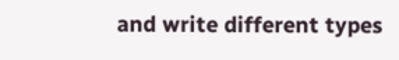and write different types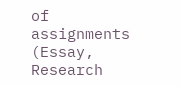of assignments (Essay, Research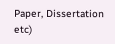Paper, Dissertation etc)